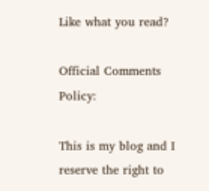Like what you read?

Official Comments Policy:

This is my blog and I reserve the right to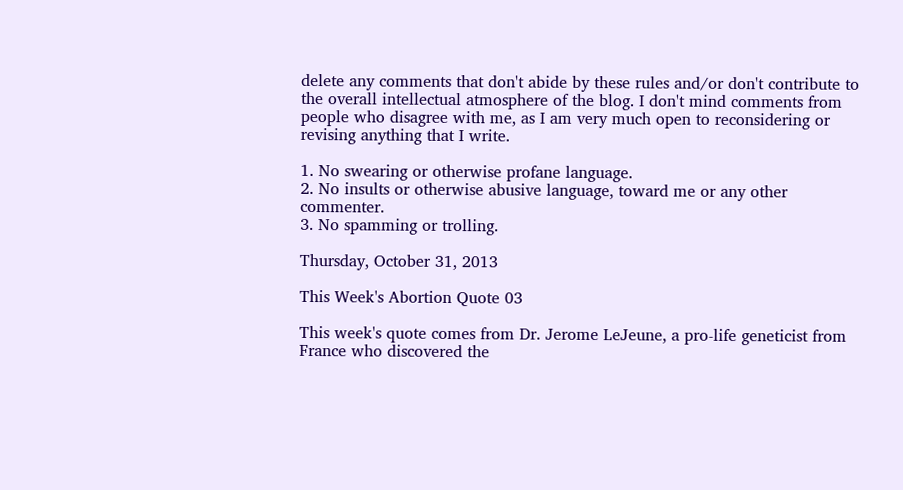delete any comments that don't abide by these rules and/or don't contribute to the overall intellectual atmosphere of the blog. I don't mind comments from people who disagree with me, as I am very much open to reconsidering or revising anything that I write.

1. No swearing or otherwise profane language.
2. No insults or otherwise abusive language, toward me or any other commenter.
3. No spamming or trolling.

Thursday, October 31, 2013

This Week's Abortion Quote 03

This week's quote comes from Dr. Jerome LeJeune, a pro-life geneticist from France who discovered the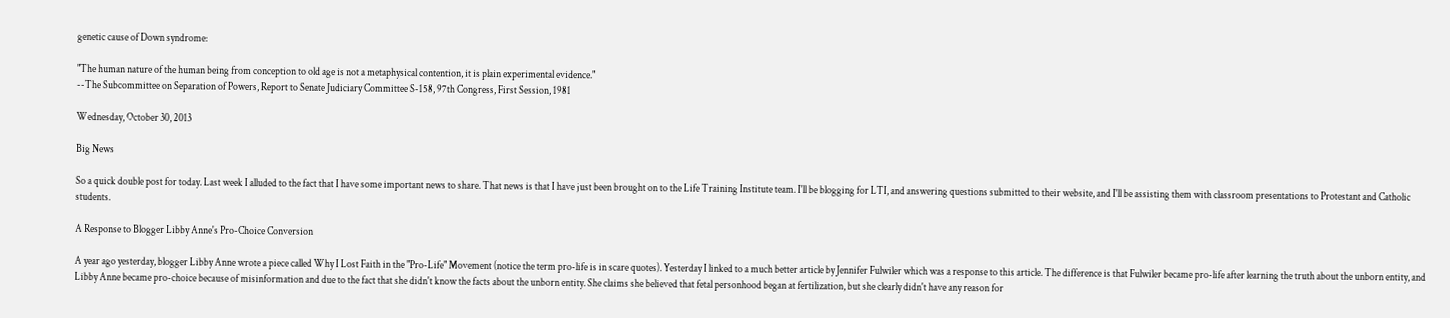genetic cause of Down syndrome:

"The human nature of the human being from conception to old age is not a metaphysical contention, it is plain experimental evidence."
--The Subcommittee on Separation of Powers, Report to Senate Judiciary Committee S-158, 97th Congress, First Session, 1981

Wednesday, October 30, 2013

Big News

So a quick double post for today. Last week I alluded to the fact that I have some important news to share. That news is that I have just been brought on to the Life Training Institute team. I'll be blogging for LTI, and answering questions submitted to their website, and I'll be assisting them with classroom presentations to Protestant and Catholic students.

A Response to Blogger Libby Anne's Pro-Choice Conversion

A year ago yesterday, blogger Libby Anne wrote a piece called Why I Lost Faith in the "Pro-Life" Movement (notice the term pro-life is in scare quotes). Yesterday I linked to a much better article by Jennifer Fulwiler which was a response to this article. The difference is that Fulwiler became pro-life after learning the truth about the unborn entity, and Libby Anne became pro-choice because of misinformation and due to the fact that she didn't know the facts about the unborn entity. She claims she believed that fetal personhood began at fertilization, but she clearly didn't have any reason for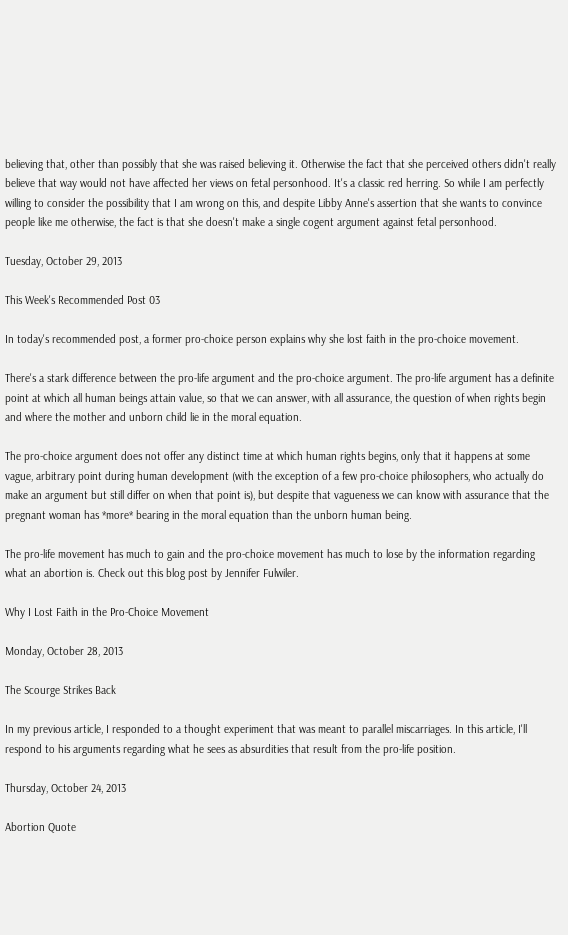believing that, other than possibly that she was raised believing it. Otherwise the fact that she perceived others didn't really believe that way would not have affected her views on fetal personhood. It's a classic red herring. So while I am perfectly willing to consider the possibility that I am wrong on this, and despite Libby Anne's assertion that she wants to convince people like me otherwise, the fact is that she doesn't make a single cogent argument against fetal personhood.

Tuesday, October 29, 2013

This Week's Recommended Post 03

In today's recommended post, a former pro-choice person explains why she lost faith in the pro-choice movement.

There's a stark difference between the pro-life argument and the pro-choice argument. The pro-life argument has a definite point at which all human beings attain value, so that we can answer, with all assurance, the question of when rights begin and where the mother and unborn child lie in the moral equation.

The pro-choice argument does not offer any distinct time at which human rights begins, only that it happens at some vague, arbitrary point during human development (with the exception of a few pro-choice philosophers, who actually do make an argument but still differ on when that point is), but despite that vagueness we can know with assurance that the pregnant woman has *more* bearing in the moral equation than the unborn human being.

The pro-life movement has much to gain and the pro-choice movement has much to lose by the information regarding what an abortion is. Check out this blog post by Jennifer Fulwiler.

Why I Lost Faith in the Pro-Choice Movement

Monday, October 28, 2013

The Scourge Strikes Back

In my previous article, I responded to a thought experiment that was meant to parallel miscarriages. In this article, I'll respond to his arguments regarding what he sees as absurdities that result from the pro-life position.

Thursday, October 24, 2013

Abortion Quote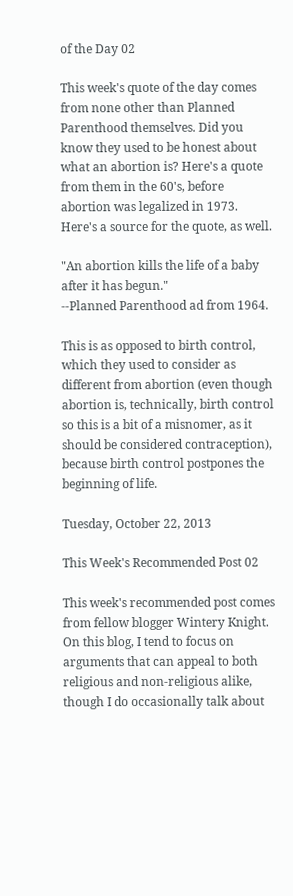of the Day 02

This week's quote of the day comes from none other than Planned Parenthood themselves. Did you know they used to be honest about what an abortion is? Here's a quote from them in the 60's, before abortion was legalized in 1973. Here's a source for the quote, as well.

"An abortion kills the life of a baby after it has begun."
--Planned Parenthood ad from 1964.

This is as opposed to birth control, which they used to consider as different from abortion (even though abortion is, technically, birth control so this is a bit of a misnomer, as it should be considered contraception), because birth control postpones the beginning of life.

Tuesday, October 22, 2013

This Week's Recommended Post 02

This week's recommended post comes from fellow blogger Wintery Knight. On this blog, I tend to focus on arguments that can appeal to both religious and non-religious alike, though I do occasionally talk about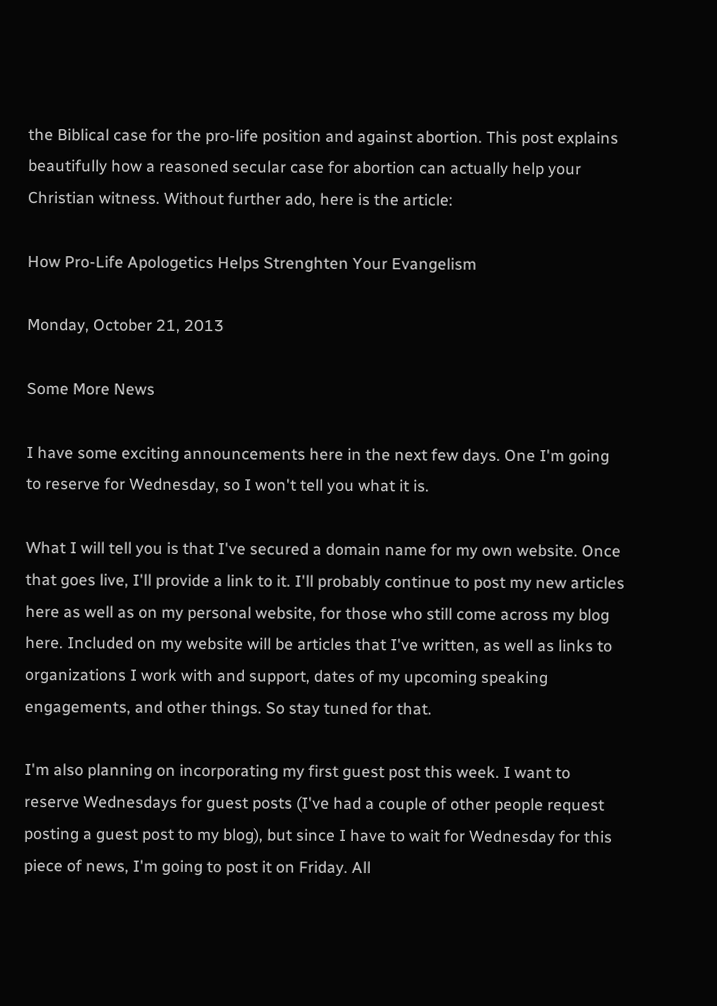the Biblical case for the pro-life position and against abortion. This post explains beautifully how a reasoned secular case for abortion can actually help your Christian witness. Without further ado, here is the article:

How Pro-Life Apologetics Helps Strenghten Your Evangelism

Monday, October 21, 2013

Some More News

I have some exciting announcements here in the next few days. One I'm going to reserve for Wednesday, so I won't tell you what it is.

What I will tell you is that I've secured a domain name for my own website. Once that goes live, I'll provide a link to it. I'll probably continue to post my new articles here as well as on my personal website, for those who still come across my blog here. Included on my website will be articles that I've written, as well as links to organizations I work with and support, dates of my upcoming speaking engagements, and other things. So stay tuned for that.

I'm also planning on incorporating my first guest post this week. I want to reserve Wednesdays for guest posts (I've had a couple of other people request posting a guest post to my blog), but since I have to wait for Wednesday for this piece of news, I'm going to post it on Friday. All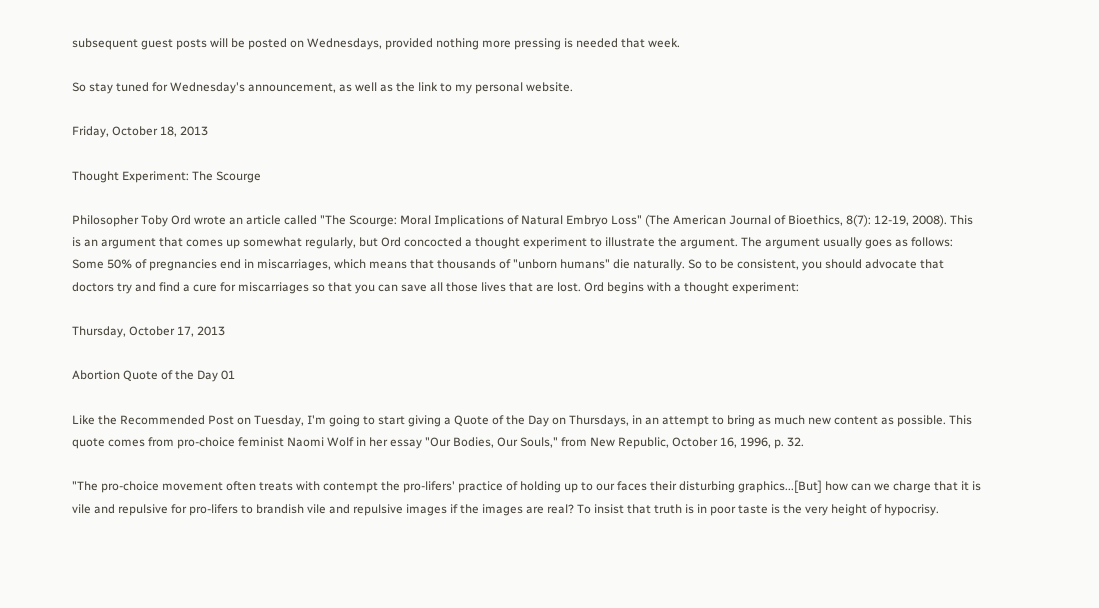subsequent guest posts will be posted on Wednesdays, provided nothing more pressing is needed that week.

So stay tuned for Wednesday's announcement, as well as the link to my personal website.

Friday, October 18, 2013

Thought Experiment: The Scourge

Philosopher Toby Ord wrote an article called "The Scourge: Moral Implications of Natural Embryo Loss" (The American Journal of Bioethics, 8(7): 12-19, 2008). This is an argument that comes up somewhat regularly, but Ord concocted a thought experiment to illustrate the argument. The argument usually goes as follows: Some 50% of pregnancies end in miscarriages, which means that thousands of "unborn humans" die naturally. So to be consistent, you should advocate that doctors try and find a cure for miscarriages so that you can save all those lives that are lost. Ord begins with a thought experiment:

Thursday, October 17, 2013

Abortion Quote of the Day 01

Like the Recommended Post on Tuesday, I'm going to start giving a Quote of the Day on Thursdays, in an attempt to bring as much new content as possible. This quote comes from pro-choice feminist Naomi Wolf in her essay "Our Bodies, Our Souls," from New Republic, October 16, 1996, p. 32.

"The pro-choice movement often treats with contempt the pro-lifers' practice of holding up to our faces their disturbing graphics...[But] how can we charge that it is vile and repulsive for pro-lifers to brandish vile and repulsive images if the images are real? To insist that truth is in poor taste is the very height of hypocrisy.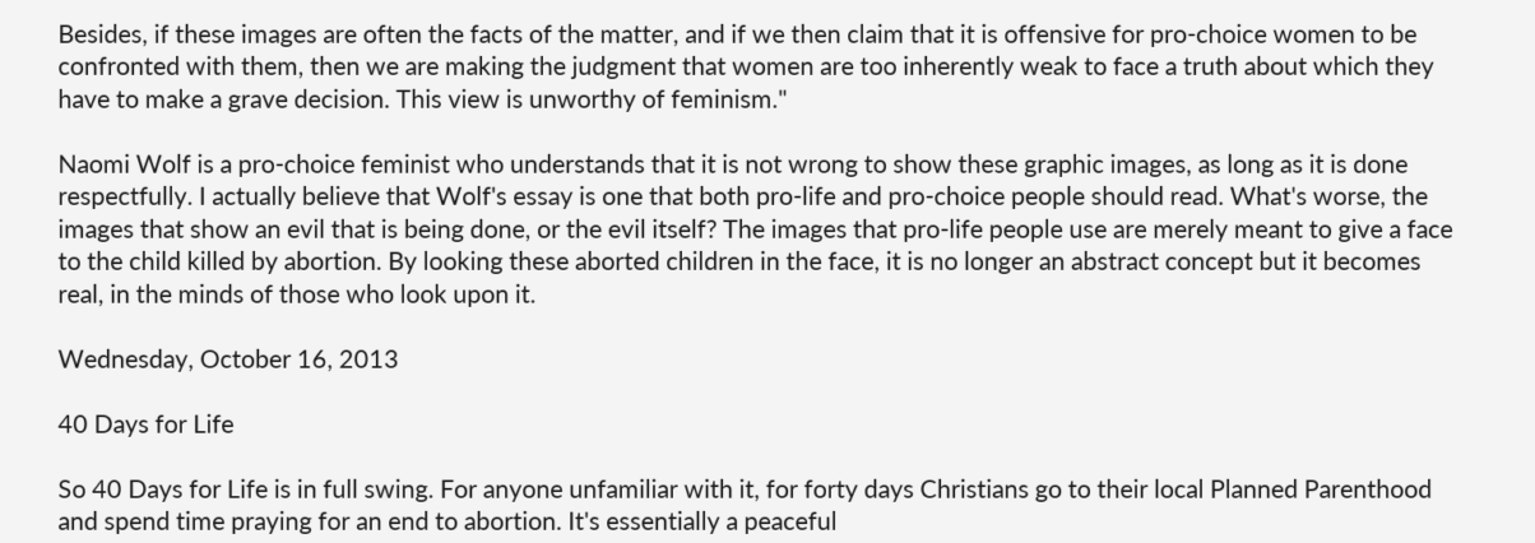Besides, if these images are often the facts of the matter, and if we then claim that it is offensive for pro-choice women to be confronted with them, then we are making the judgment that women are too inherently weak to face a truth about which they have to make a grave decision. This view is unworthy of feminism."

Naomi Wolf is a pro-choice feminist who understands that it is not wrong to show these graphic images, as long as it is done respectfully. I actually believe that Wolf's essay is one that both pro-life and pro-choice people should read. What's worse, the images that show an evil that is being done, or the evil itself? The images that pro-life people use are merely meant to give a face to the child killed by abortion. By looking these aborted children in the face, it is no longer an abstract concept but it becomes real, in the minds of those who look upon it.

Wednesday, October 16, 2013

40 Days for Life

So 40 Days for Life is in full swing. For anyone unfamiliar with it, for forty days Christians go to their local Planned Parenthood and spend time praying for an end to abortion. It's essentially a peaceful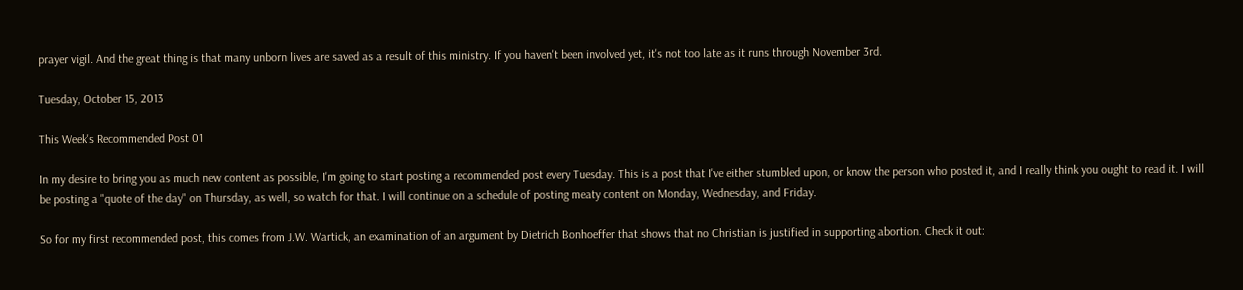prayer vigil. And the great thing is that many unborn lives are saved as a result of this ministry. If you haven't been involved yet, it's not too late as it runs through November 3rd.

Tuesday, October 15, 2013

This Week's Recommended Post 01

In my desire to bring you as much new content as possible, I'm going to start posting a recommended post every Tuesday. This is a post that I've either stumbled upon, or know the person who posted it, and I really think you ought to read it. I will be posting a "quote of the day" on Thursday, as well, so watch for that. I will continue on a schedule of posting meaty content on Monday, Wednesday, and Friday.

So for my first recommended post, this comes from J.W. Wartick, an examination of an argument by Dietrich Bonhoeffer that shows that no Christian is justified in supporting abortion. Check it out: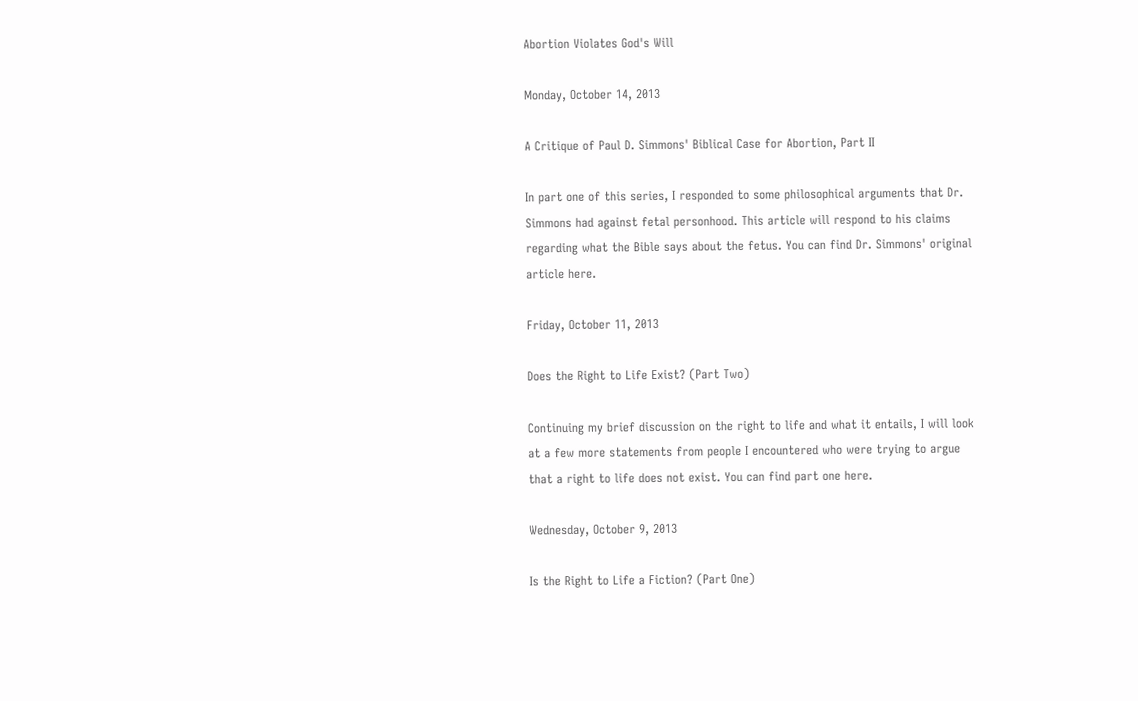Abortion Violates God's Will

Monday, October 14, 2013

A Critique of Paul D. Simmons' Biblical Case for Abortion, Part II

In part one of this series, I responded to some philosophical arguments that Dr. Simmons had against fetal personhood. This article will respond to his claims regarding what the Bible says about the fetus. You can find Dr. Simmons' original article here.

Friday, October 11, 2013

Does the Right to Life Exist? (Part Two)

Continuing my brief discussion on the right to life and what it entails, I will look at a few more statements from people I encountered who were trying to argue that a right to life does not exist. You can find part one here.

Wednesday, October 9, 2013

Is the Right to Life a Fiction? (Part One)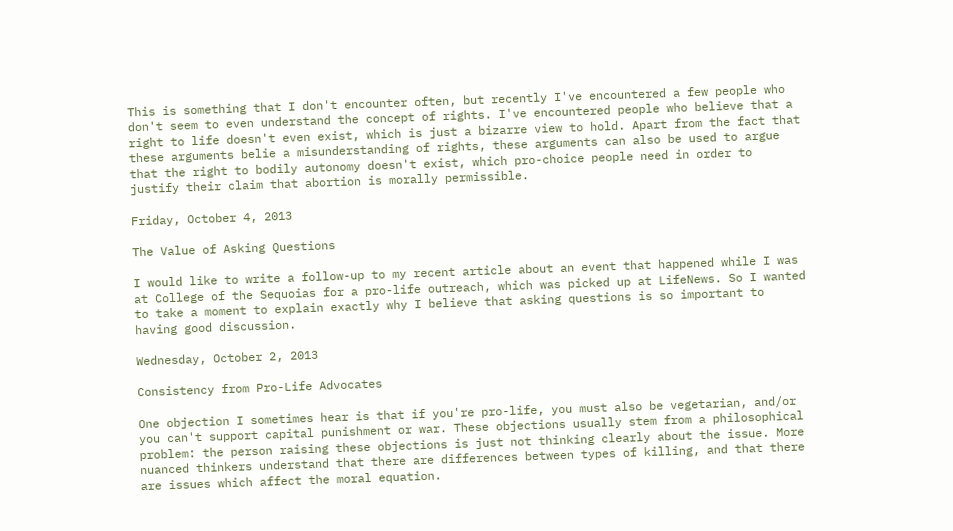This is something that I don't encounter often, but recently I've encountered a few people who don't seem to even understand the concept of rights. I've encountered people who believe that a right to life doesn't even exist, which is just a bizarre view to hold. Apart from the fact that these arguments belie a misunderstanding of rights, these arguments can also be used to argue that the right to bodily autonomy doesn't exist, which pro-choice people need in order to justify their claim that abortion is morally permissible.

Friday, October 4, 2013

The Value of Asking Questions

I would like to write a follow-up to my recent article about an event that happened while I was at College of the Sequoias for a pro-life outreach, which was picked up at LifeNews. So I wanted to take a moment to explain exactly why I believe that asking questions is so important to having good discussion.

Wednesday, October 2, 2013

Consistency from Pro-Life Advocates

One objection I sometimes hear is that if you're pro-life, you must also be vegetarian, and/or you can't support capital punishment or war. These objections usually stem from a philosophical problem: the person raising these objections is just not thinking clearly about the issue. More nuanced thinkers understand that there are differences between types of killing, and that there are issues which affect the moral equation.